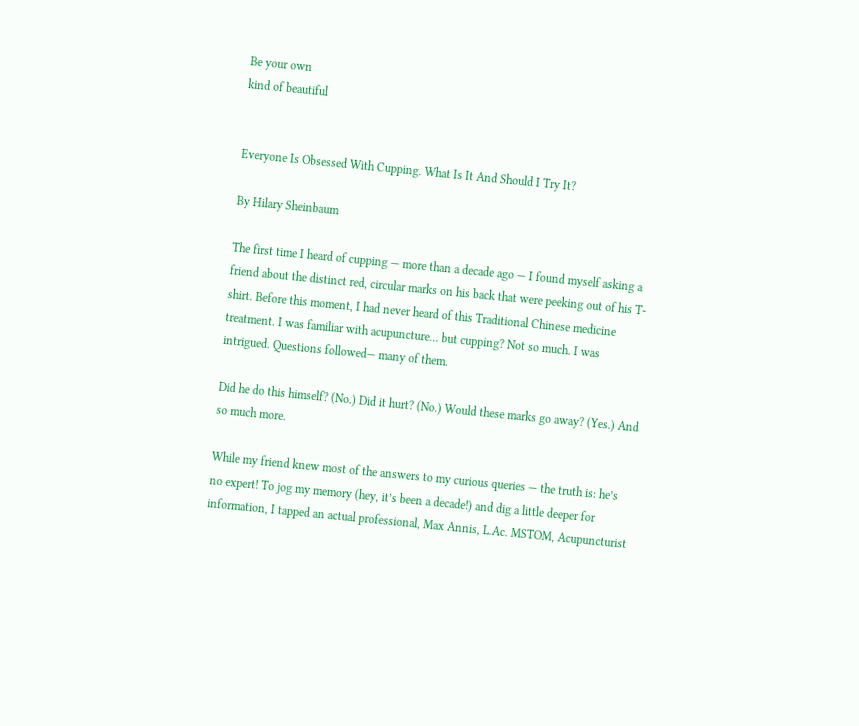Be your own
kind of beautiful


Everyone Is Obsessed With Cupping. What Is It And Should I Try It?

By Hilary Sheinbaum

The first time I heard of cupping — more than a decade ago — I found myself asking a friend about the distinct red, circular marks on his back that were peeking out of his T-shirt. Before this moment, I had never heard of this Traditional Chinese medicine treatment. I was familiar with acupuncture… but cupping? Not so much. I was intrigued. Questions followed— many of them.

Did he do this himself? (No.) Did it hurt? (No.) Would these marks go away? (Yes.) And so much more.

While my friend knew most of the answers to my curious queries — the truth is: he’s no expert! To jog my memory (hey, it’s been a decade!) and dig a little deeper for information, I tapped an actual professional, Max Annis, L.Ac. MSTOM, Acupuncturist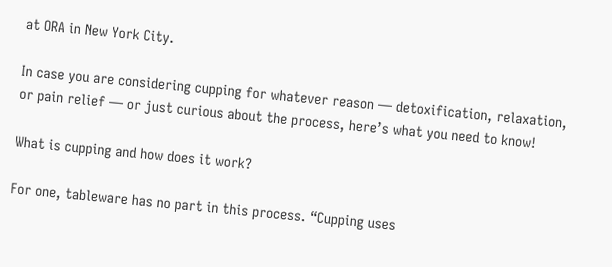at ORA in New York City.

In case you are considering cupping for whatever reason — detoxification, relaxation, or pain relief — or just curious about the process, here’s what you need to know!

What is cupping and how does it work?

For one, tableware has no part in this process. “Cupping uses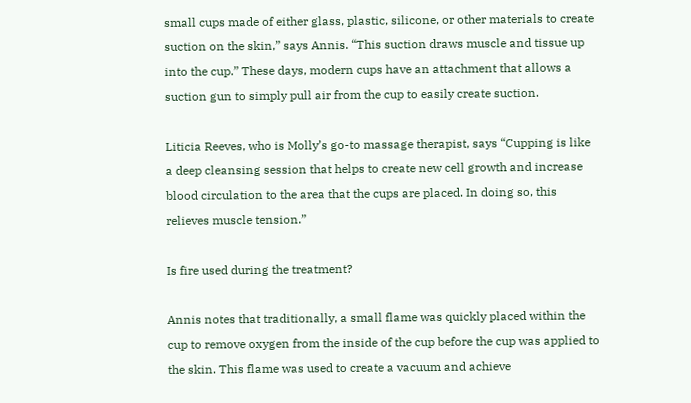small cups made of either glass, plastic, silicone, or other materials to create suction on the skin,” says Annis. “This suction draws muscle and tissue up into the cup.” These days, modern cups have an attachment that allows a suction gun to simply pull air from the cup to easily create suction.

Liticia Reeves, who is Molly’s go-to massage therapist, says “Cupping is like a deep cleansing session that helps to create new cell growth and increase blood circulation to the area that the cups are placed. In doing so, this relieves muscle tension.”

Is fire used during the treatment?

Annis notes that traditionally, a small flame was quickly placed within the cup to remove oxygen from the inside of the cup before the cup was applied to the skin. This flame was used to create a vacuum and achieve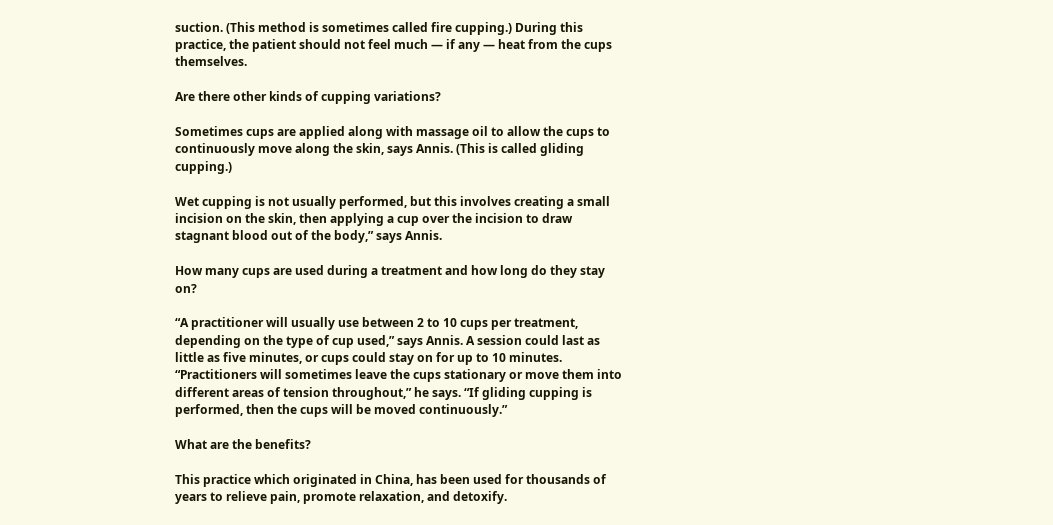suction. (This method is sometimes called fire cupping.) During this practice, the patient should not feel much — if any — heat from the cups themselves.

Are there other kinds of cupping variations?

Sometimes cups are applied along with massage oil to allow the cups to continuously move along the skin, says Annis. (This is called gliding cupping.)

Wet cupping is not usually performed, but this involves creating a small incision on the skin, then applying a cup over the incision to draw stagnant blood out of the body,” says Annis.

How many cups are used during a treatment and how long do they stay on?

“A practitioner will usually use between 2 to 10 cups per treatment, depending on the type of cup used,” says Annis. A session could last as little as five minutes, or cups could stay on for up to 10 minutes. “Practitioners will sometimes leave the cups stationary or move them into different areas of tension throughout,” he says. “If gliding cupping is performed, then the cups will be moved continuously.”

What are the benefits?

This practice which originated in China, has been used for thousands of years to relieve pain, promote relaxation, and detoxify.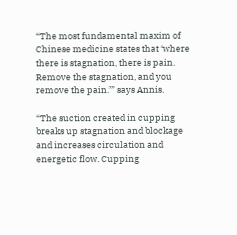“The most fundamental maxim of Chinese medicine states that ‘where there is stagnation, there is pain. Remove the stagnation, and you remove the pain.’” says Annis.

“The suction created in cupping breaks up stagnation and blockage and increases circulation and energetic flow. Cupping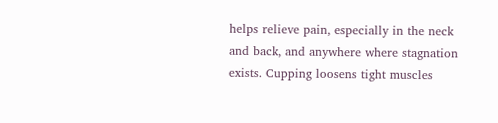helps relieve pain, especially in the neck and back, and anywhere where stagnation exists. Cupping loosens tight muscles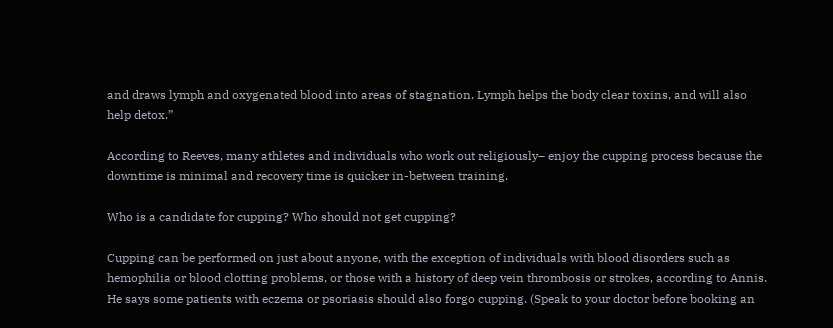and draws lymph and oxygenated blood into areas of stagnation. Lymph helps the body clear toxins, and will also help detox.”

According to Reeves, many athletes and individuals who work out religiously– enjoy the cupping process because the downtime is minimal and recovery time is quicker in-between training.

Who is a candidate for cupping? Who should not get cupping?

Cupping can be performed on just about anyone, with the exception of individuals with blood disorders such as hemophilia or blood clotting problems, or those with a history of deep vein thrombosis or strokes, according to Annis. He says some patients with eczema or psoriasis should also forgo cupping. (Speak to your doctor before booking an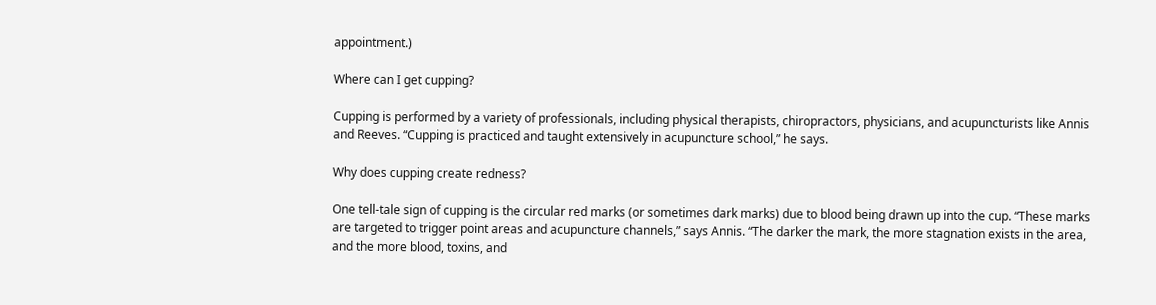appointment.)

Where can I get cupping?

Cupping is performed by a variety of professionals, including physical therapists, chiropractors, physicians, and acupuncturists like Annis and Reeves. “Cupping is practiced and taught extensively in acupuncture school,” he says.

Why does cupping create redness?

One tell-tale sign of cupping is the circular red marks (or sometimes dark marks) due to blood being drawn up into the cup. “These marks are targeted to trigger point areas and acupuncture channels,” says Annis. “The darker the mark, the more stagnation exists in the area, and the more blood, toxins, and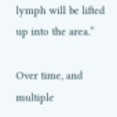lymph will be lifted up into the area.”

Over time, and multiple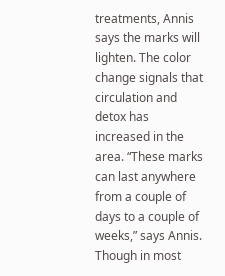treatments, Annis says the marks will lighten. The color change signals that circulation and detox has increased in the area. “These marks can last anywhere from a couple of days to a couple of weeks,” says Annis. Though in most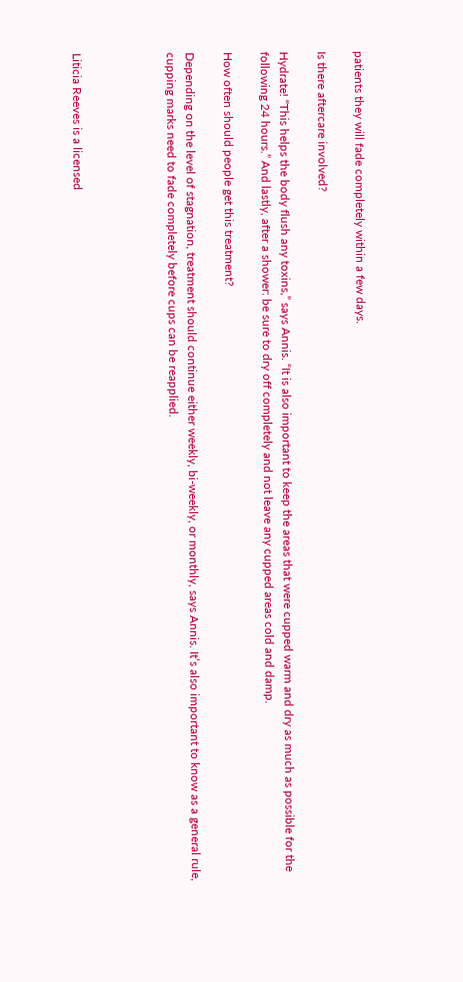patients they will fade completely within a few days.

Is there aftercare involved?

Hydrate! “This helps the body flush any toxins,” says Annis. “It is also important to keep the areas that were cupped warm and dry as much as possible for the following 24 hours.” And lastly, after a shower: be sure to dry off completely and not leave any cupped areas cold and damp.

How often should people get this treatment?

Depending on the level of stagnation, treatment should continue either weekly, bi-weekly, or monthly, says Annis. It’s also important to know as a general rule, cupping marks need to fade completely before cups can be reapplied.




Liticia Reeves is a licensed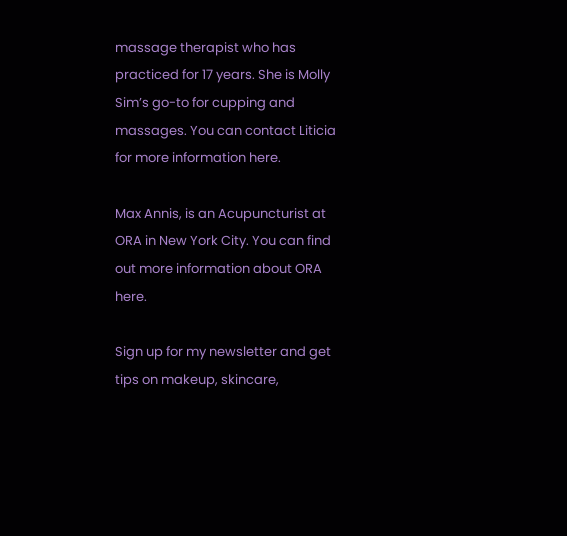massage therapist who has practiced for 17 years. She is Molly Sim’s go-to for cupping and massages. You can contact Liticia for more information here.

Max Annis, is an Acupuncturist at ORA in New York City. You can find out more information about ORA here.

Sign up for my newsletter and get tips on makeup, skincare,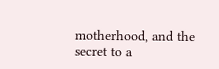motherhood, and the secret to a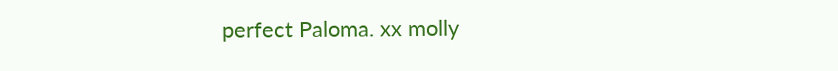perfect Paloma. xx molly